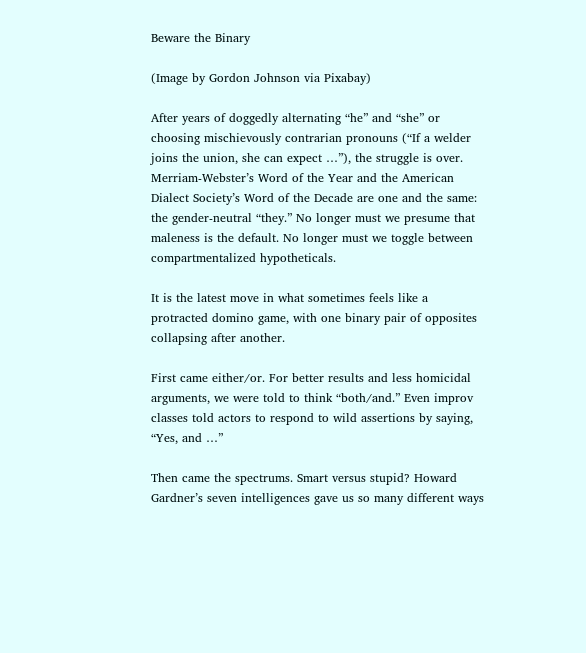Beware the Binary

(Image by Gordon Johnson via Pixabay)

After years of doggedly alternating “he” and “she” or choosing mischievously contrarian pronouns (“If a welder joins the union, she can expect …”), the struggle is over. Merriam-Webster’s Word of the Year and the American Dialect Society’s Word of the Decade are one and the same: the gender-neutral “they.” No longer must we presume that maleness is the default. No longer must we toggle between compartmentalized hypotheticals.

It is the latest move in what sometimes feels like a protracted domino game, with one binary pair of opposites collapsing after another.

First came either/or. For better results and less homicidal arguments, we were told to think “both/and.” Even improv classes told actors to respond to wild assertions by saying, “Yes, and …”

Then came the spectrums. Smart versus stupid? Howard Gardner’s seven intelligences gave us so many different ways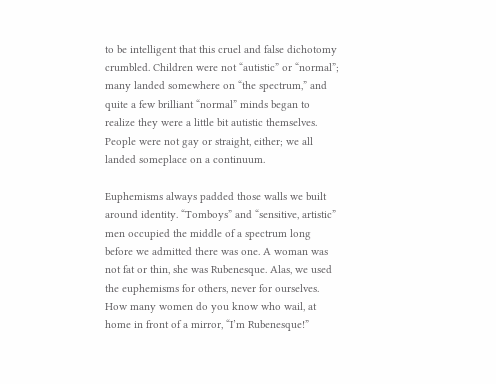to be intelligent that this cruel and false dichotomy crumbled. Children were not “autistic” or “normal”; many landed somewhere on “the spectrum,” and quite a few brilliant “normal” minds began to realize they were a little bit autistic themselves. People were not gay or straight, either; we all landed someplace on a continuum.

Euphemisms always padded those walls we built around identity. “Tomboys” and “sensitive, artistic” men occupied the middle of a spectrum long before we admitted there was one. A woman was not fat or thin, she was Rubenesque. Alas, we used the euphemisms for others, never for ourselves. How many women do you know who wail, at home in front of a mirror, “I’m Rubenesque!”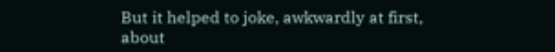But it helped to joke, awkwardly at first, about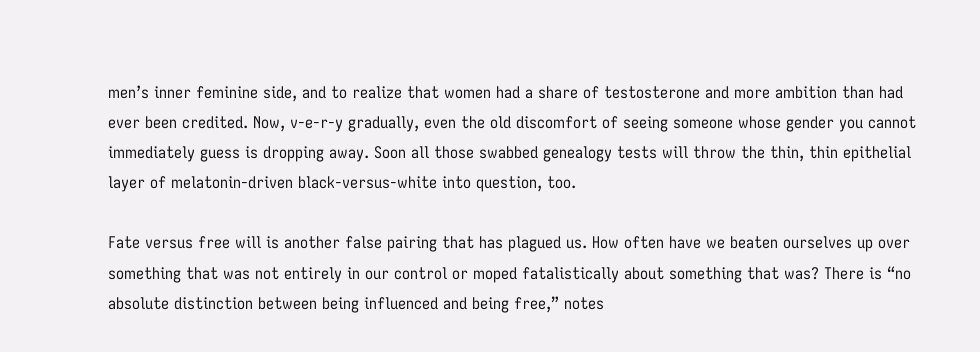men’s inner feminine side, and to realize that women had a share of testosterone and more ambition than had ever been credited. Now, v-e-r-y gradually, even the old discomfort of seeing someone whose gender you cannot immediately guess is dropping away. Soon all those swabbed genealogy tests will throw the thin, thin epithelial layer of melatonin-driven black-versus-white into question, too.

Fate versus free will is another false pairing that has plagued us. How often have we beaten ourselves up over something that was not entirely in our control or moped fatalistically about something that was? There is “no absolute distinction between being influenced and being free,” notes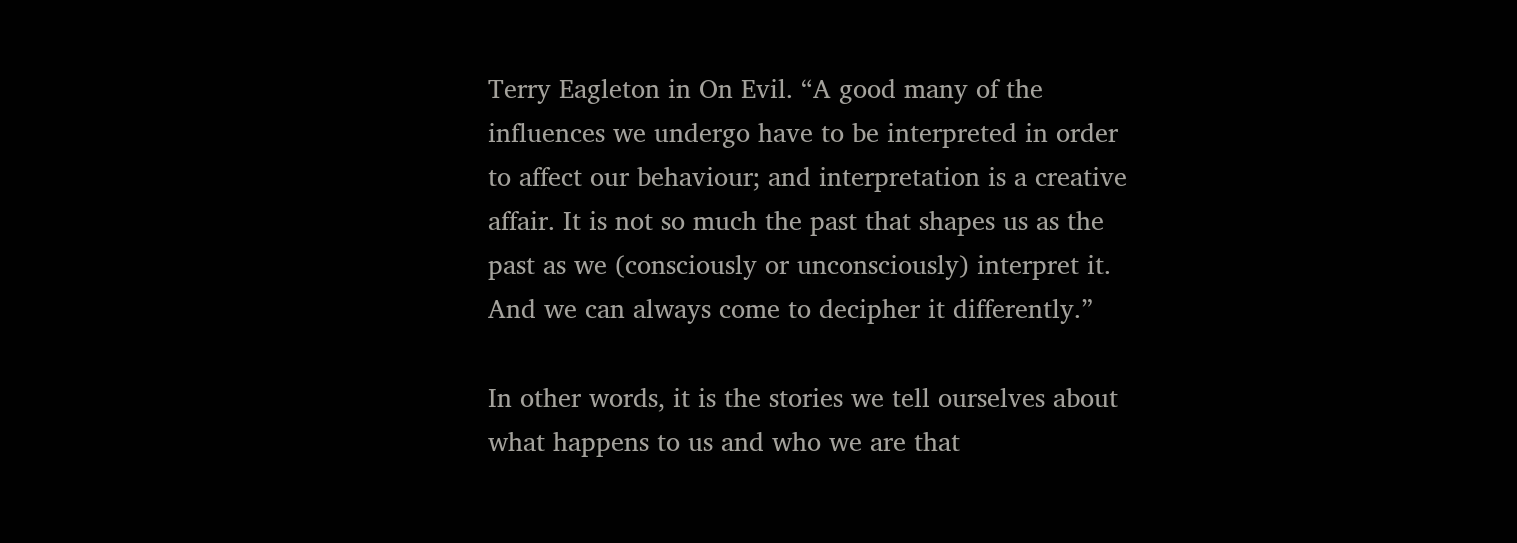Terry Eagleton in On Evil. “A good many of the influences we undergo have to be interpreted in order to affect our behaviour; and interpretation is a creative affair. It is not so much the past that shapes us as the past as we (consciously or unconsciously) interpret it. And we can always come to decipher it differently.”

In other words, it is the stories we tell ourselves about what happens to us and who we are that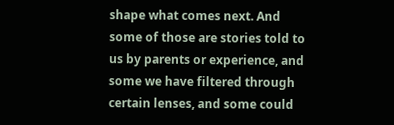shape what comes next. And some of those are stories told to us by parents or experience, and some we have filtered through certain lenses, and some could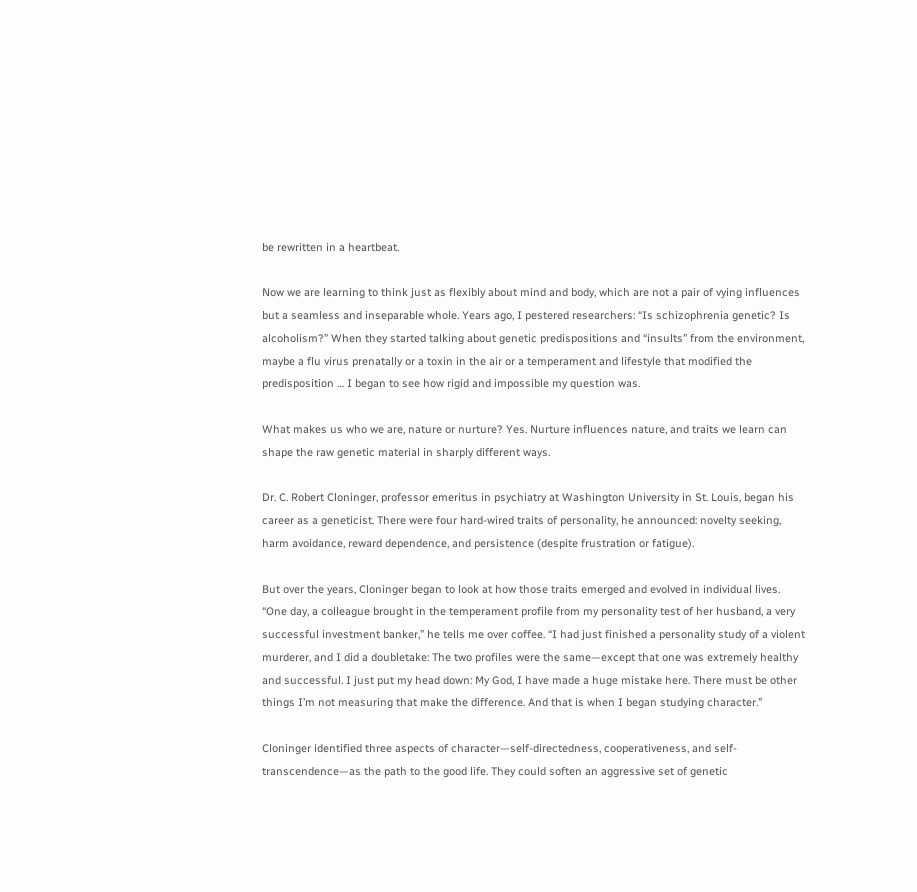be rewritten in a heartbeat.

Now we are learning to think just as flexibly about mind and body, which are not a pair of vying influences but a seamless and inseparable whole. Years ago, I pestered researchers: “Is schizophrenia genetic? Is alcoholism?” When they started talking about genetic predispositions and “insults” from the environment, maybe a flu virus prenatally or a toxin in the air or a temperament and lifestyle that modified the predisposition … I began to see how rigid and impossible my question was.

What makes us who we are, nature or nurture? Yes. Nurture influences nature, and traits we learn can shape the raw genetic material in sharply different ways.

Dr. C. Robert Cloninger, professor emeritus in psychiatry at Washington University in St. Louis, began his career as a geneticist. There were four hard-wired traits of personality, he announced: novelty seeking, harm avoidance, reward dependence, and persistence (despite frustration or fatigue).

But over the years, Cloninger began to look at how those traits emerged and evolved in individual lives. “One day, a colleague brought in the temperament profile from my personality test of her husband, a very successful investment banker,” he tells me over coffee. “I had just finished a personality study of a violent murderer, and I did a doubletake: The two profiles were the same—except that one was extremely healthy and successful. I just put my head down: My God, I have made a huge mistake here. There must be other things I’m not measuring that make the difference. And that is when I began studying character.”

Cloninger identified three aspects of character—self-directedness, cooperativeness, and self-transcendence—as the path to the good life. They could soften an aggressive set of genetic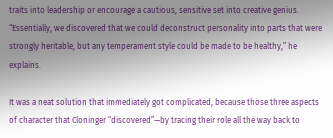traits into leadership or encourage a cautious, sensitive set into creative genius. “Essentially, we discovered that we could deconstruct personality into parts that were strongly heritable, but any temperament style could be made to be healthy,” he explains.

It was a neat solution that immediately got complicated, because those three aspects of character that Cloninger “discovered”—by tracing their role all the way back to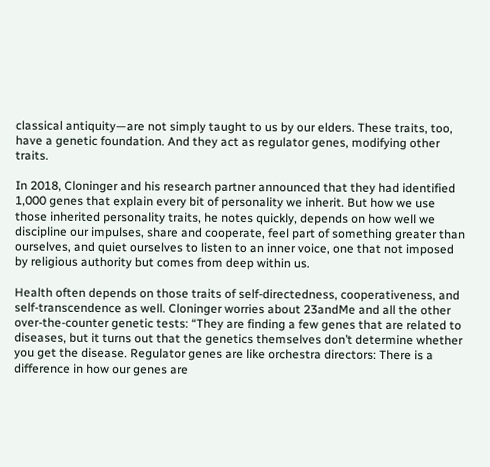classical antiquity—are not simply taught to us by our elders. These traits, too, have a genetic foundation. And they act as regulator genes, modifying other traits.

In 2018, Cloninger and his research partner announced that they had identified 1,000 genes that explain every bit of personality we inherit. But how we use those inherited personality traits, he notes quickly, depends on how well we discipline our impulses, share and cooperate, feel part of something greater than ourselves, and quiet ourselves to listen to an inner voice, one that not imposed by religious authority but comes from deep within us.

Health often depends on those traits of self-directedness, cooperativeness, and self-transcendence as well. Cloninger worries about 23andMe and all the other over-the-counter genetic tests: “They are finding a few genes that are related to diseases, but it turns out that the genetics themselves don’t determine whether you get the disease. Regulator genes are like orchestra directors: There is a difference in how our genes are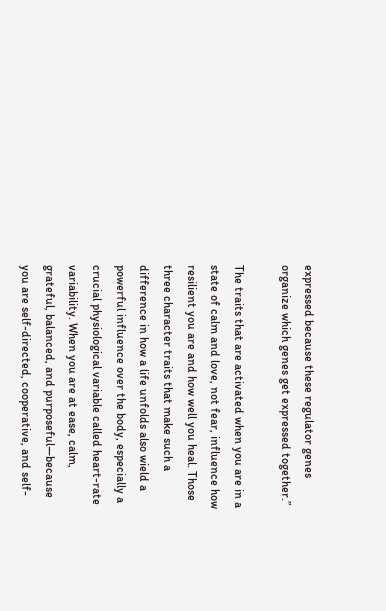expressed because these regulator genes organize which genes get expressed together.”

The traits that are activated when you are in a state of calm and love, not fear, influence how resilient you are and how well you heal. Those three character traits that make such a difference in how a life unfolds also wield a powerful influence over the body, especially a crucial physiological variable called heart-rate variability. When you are at ease, calm, grateful, balanced, and purposeful—because you are self-directed, cooperative, and self-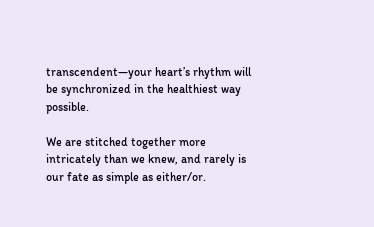transcendent—your heart’s rhythm will be synchronized in the healthiest way possible.

We are stitched together more intricately than we knew, and rarely is our fate as simple as either/or.